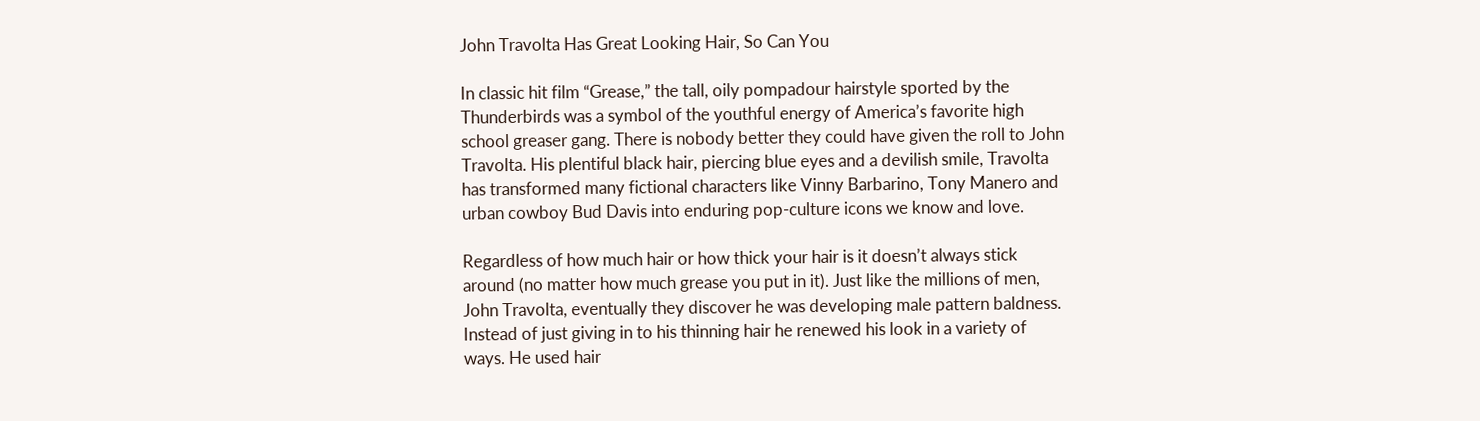John Travolta Has Great Looking Hair, So Can You

In classic hit film “Grease,” the tall, oily pompadour hairstyle sported by the Thunderbirds was a symbol of the youthful energy of America’s favorite high school greaser gang. There is nobody better they could have given the roll to John Travolta. His plentiful black hair, piercing blue eyes and a devilish smile, Travolta has transformed many fictional characters like Vinny Barbarino, Tony Manero and urban cowboy Bud Davis into enduring pop-culture icons we know and love.

Regardless of how much hair or how thick your hair is it doesn’t always stick around (no matter how much grease you put in it). Just like the millions of men, John Travolta, eventually they discover he was developing male pattern baldness. Instead of just giving in to his thinning hair he renewed his look in a variety of ways. He used hair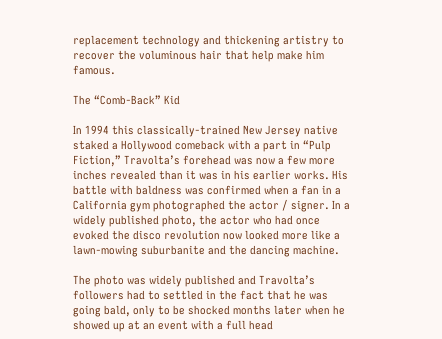replacement technology and thickening artistry to recover the voluminous hair that help make him famous.

The “Comb-Back” Kid

In 1994 this classically-trained New Jersey native staked a Hollywood comeback with a part in “Pulp Fiction,” Travolta’s forehead was now a few more inches revealed than it was in his earlier works. His battle with baldness was confirmed when a fan in a California gym photographed the actor / signer. In a widely published photo, the actor who had once evoked the disco revolution now looked more like a lawn-mowing suburbanite and the dancing machine.

The photo was widely published and Travolta’s followers had to settled in the fact that he was going bald, only to be shocked months later when he showed up at an event with a full head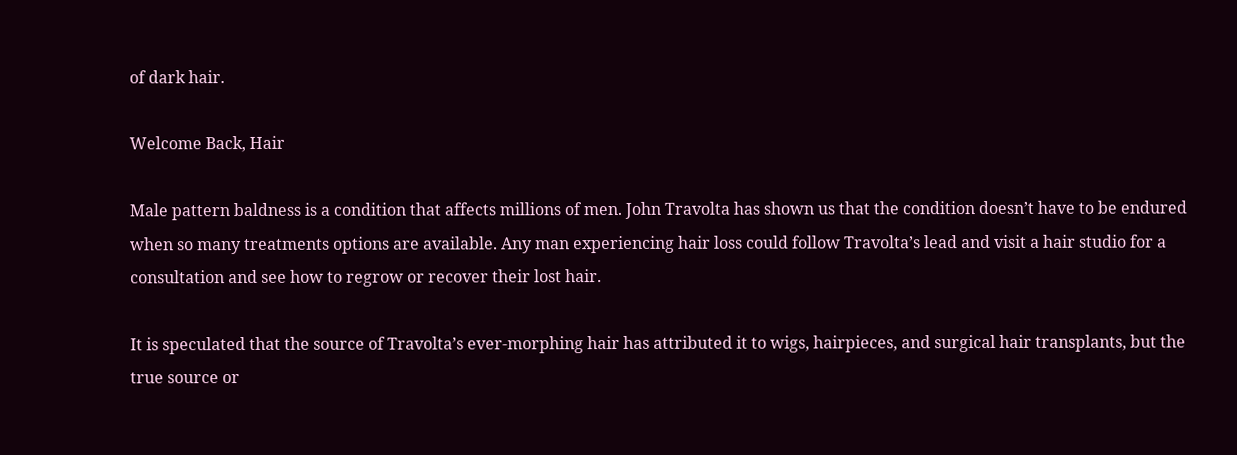of dark hair.

Welcome Back, Hair

Male pattern baldness is a condition that affects millions of men. John Travolta has shown us that the condition doesn’t have to be endured when so many treatments options are available. Any man experiencing hair loss could follow Travolta’s lead and visit a hair studio for a consultation and see how to regrow or recover their lost hair.

It is speculated that the source of Travolta’s ever-morphing hair has attributed it to wigs, hairpieces, and surgical hair transplants, but the true source or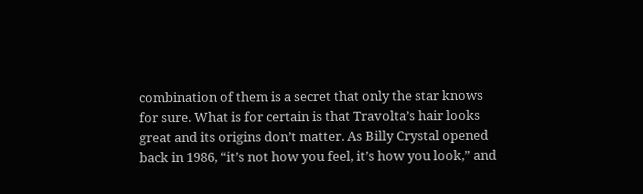combination of them is a secret that only the star knows for sure. What is for certain is that Travolta’s hair looks great and its origins don’t matter. As Billy Crystal opened back in 1986, “it’s not how you feel, it’s how you look,” and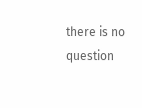there is no question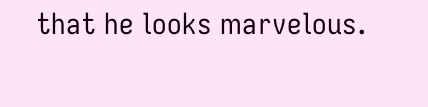that he looks marvelous.